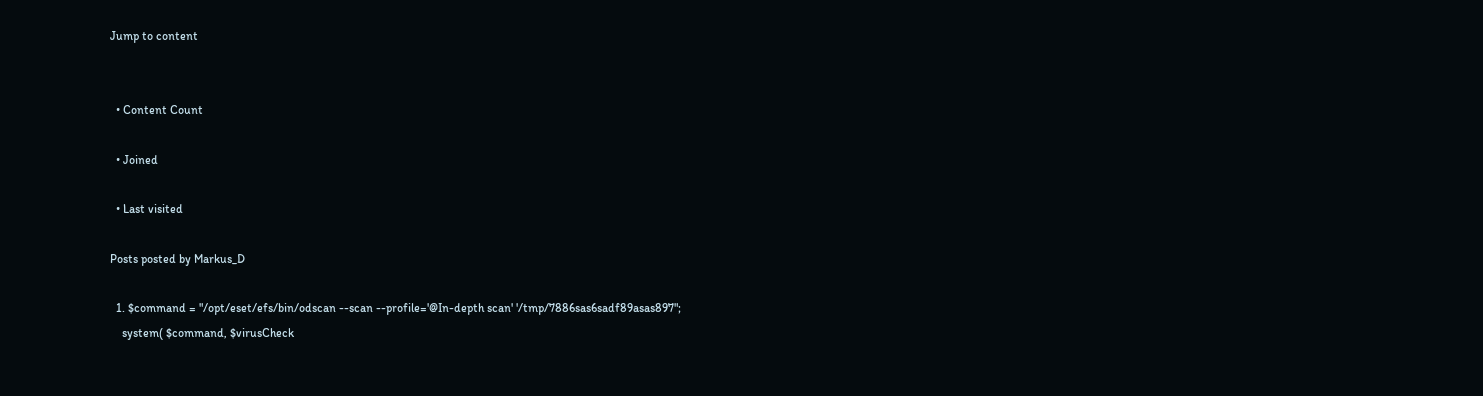Jump to content


  • Content Count

  • Joined

  • Last visited

Posts posted by Markus_D

  1. $command = "/opt/eset/efs/bin/odscan --scan --profile='@In-depth scan' '/tmp/7886sas6sadf89asas897";
    system( $command, $virusCheck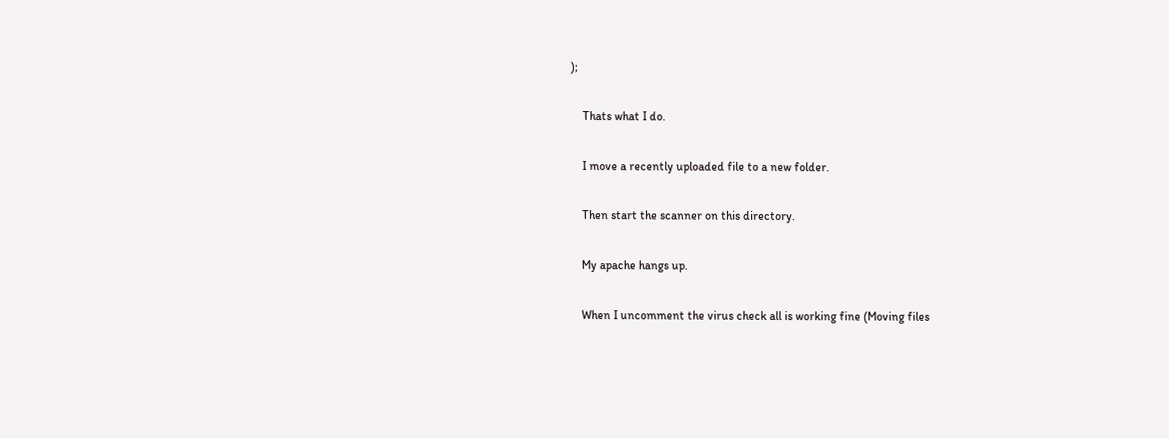);

    Thats what I do.

    I move a recently uploaded file to a new folder.

    Then start the scanner on this directory.

    My apache hangs up.

    When I uncomment the virus check all is working fine (Moving files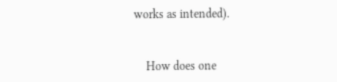works as intended).


    How does one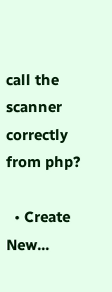call the scanner correctly from php?

  • Create New...